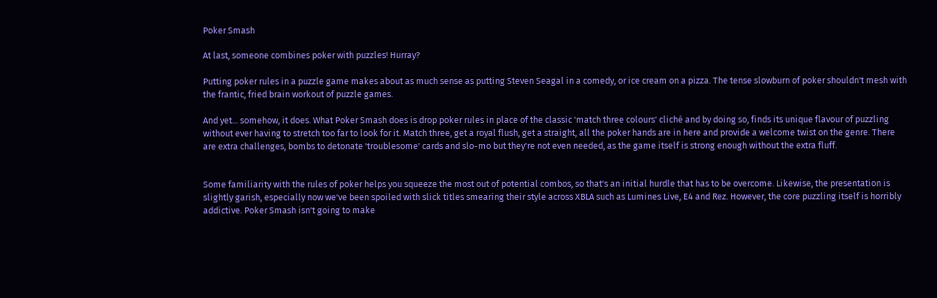Poker Smash

At last, someone combines poker with puzzles! Hurray?

Putting poker rules in a puzzle game makes about as much sense as putting Steven Seagal in a comedy, or ice cream on a pizza. The tense slowburn of poker shouldn't mesh with the frantic, fried brain workout of puzzle games.

And yet... somehow, it does. What Poker Smash does is drop poker rules in place of the classic 'match three colours' cliché and by doing so, finds its unique flavour of puzzling without ever having to stretch too far to look for it. Match three, get a royal flush, get a straight, all the poker hands are in here and provide a welcome twist on the genre. There are extra challenges, bombs to detonate 'troublesome' cards and slo-mo but they're not even needed, as the game itself is strong enough without the extra fluff.


Some familiarity with the rules of poker helps you squeeze the most out of potential combos, so that's an initial hurdle that has to be overcome. Likewise, the presentation is slightly garish, especially now we've been spoiled with slick titles smearing their style across XBLA such as Lumines Live, E4 and Rez. However, the core puzzling itself is horribly addictive. Poker Smash isn't going to make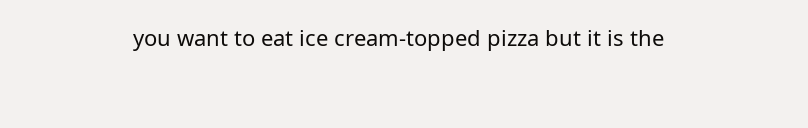you want to eat ice cream-topped pizza but it is the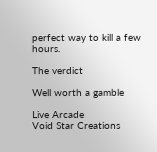perfect way to kill a few hours.

The verdict

Well worth a gamble

Live Arcade
Void Star Creations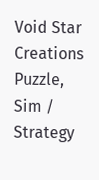Void Star Creations
Puzzle, Sim / Strategy